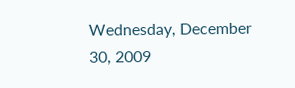Wednesday, December 30, 2009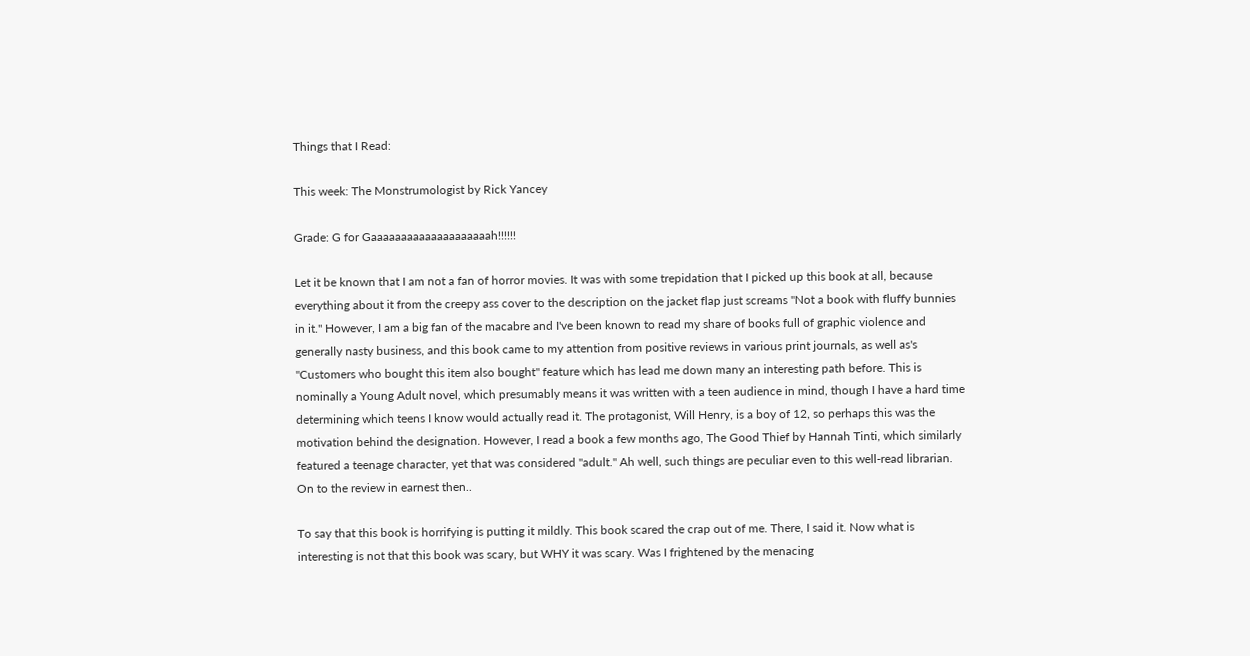Things that I Read:

This week: The Monstrumologist by Rick Yancey

Grade: G for Gaaaaaaaaaaaaaaaaaaaah!!!!!!

Let it be known that I am not a fan of horror movies. It was with some trepidation that I picked up this book at all, because everything about it from the creepy ass cover to the description on the jacket flap just screams "Not a book with fluffy bunnies in it." However, I am a big fan of the macabre and I've been known to read my share of books full of graphic violence and generally nasty business, and this book came to my attention from positive reviews in various print journals, as well as's "Customers who bought this item also bought" feature which has lead me down many an interesting path before. This is nominally a Young Adult novel, which presumably means it was written with a teen audience in mind, though I have a hard time determining which teens I know would actually read it. The protagonist, Will Henry, is a boy of 12, so perhaps this was the motivation behind the designation. However, I read a book a few months ago, The Good Thief by Hannah Tinti, which similarly featured a teenage character, yet that was considered "adult." Ah well, such things are peculiar even to this well-read librarian. On to the review in earnest then..

To say that this book is horrifying is putting it mildly. This book scared the crap out of me. There, I said it. Now what is interesting is not that this book was scary, but WHY it was scary. Was I frightened by the menacing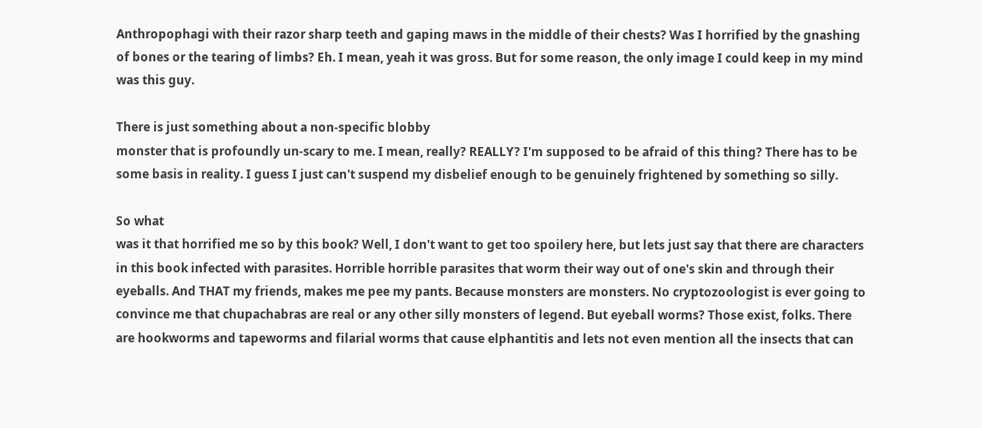Anthropophagi with their razor sharp teeth and gaping maws in the middle of their chests? Was I horrified by the gnashing of bones or the tearing of limbs? Eh. I mean, yeah it was gross. But for some reason, the only image I could keep in my mind was this guy.

There is just something about a non-specific blobby
monster that is profoundly un-scary to me. I mean, really? REALLY? I'm supposed to be afraid of this thing? There has to be some basis in reality. I guess I just can't suspend my disbelief enough to be genuinely frightened by something so silly.

So what
was it that horrified me so by this book? Well, I don't want to get too spoilery here, but lets just say that there are characters in this book infected with parasites. Horrible horrible parasites that worm their way out of one's skin and through their eyeballs. And THAT my friends, makes me pee my pants. Because monsters are monsters. No cryptozoologist is ever going to convince me that chupachabras are real or any other silly monsters of legend. But eyeball worms? Those exist, folks. There are hookworms and tapeworms and filarial worms that cause elphantitis and lets not even mention all the insects that can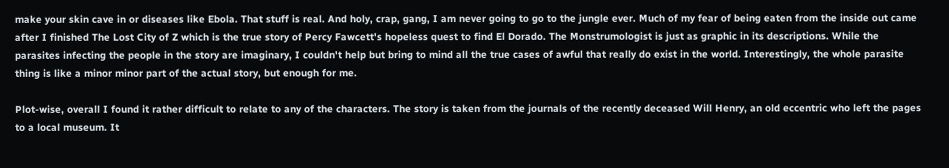make your skin cave in or diseases like Ebola. That stuff is real. And holy, crap, gang, I am never going to go to the jungle ever. Much of my fear of being eaten from the inside out came after I finished The Lost City of Z which is the true story of Percy Fawcett's hopeless quest to find El Dorado. The Monstrumologist is just as graphic in its descriptions. While the parasites infecting the people in the story are imaginary, I couldn't help but bring to mind all the true cases of awful that really do exist in the world. Interestingly, the whole parasite thing is like a minor minor part of the actual story, but enough for me.

Plot-wise, overall I found it rather difficult to relate to any of the characters. The story is taken from the journals of the recently deceased Will Henry, an old eccentric who left the pages to a local museum. It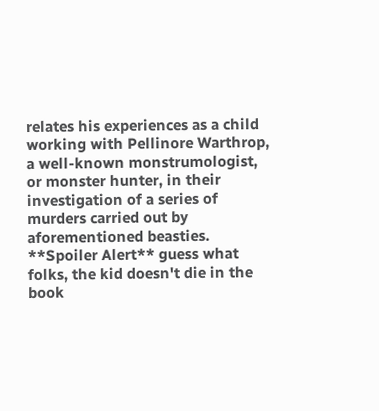relates his experiences as a child working with Pellinore Warthrop, a well-known monstrumologist, or monster hunter, in their investigation of a series of murders carried out by aforementioned beasties. **Spoiler Alert** guess what folks, the kid doesn't die in the book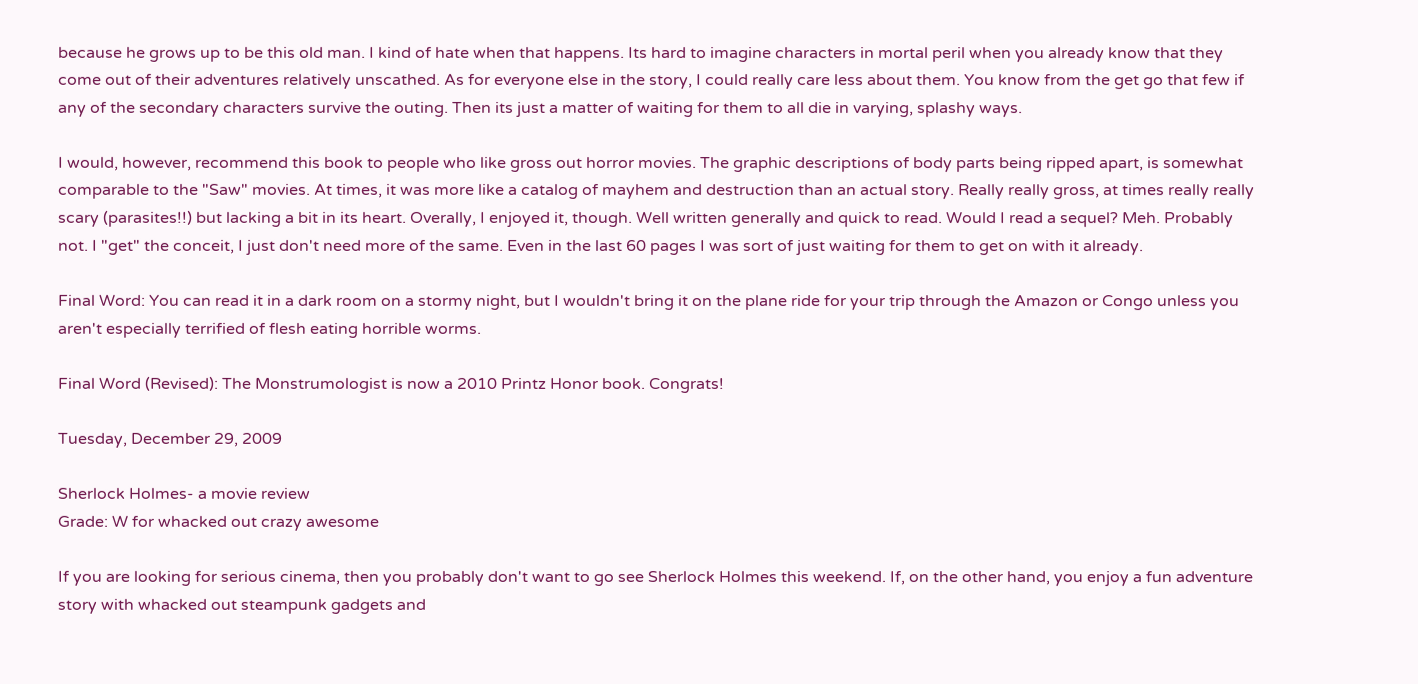because he grows up to be this old man. I kind of hate when that happens. Its hard to imagine characters in mortal peril when you already know that they come out of their adventures relatively unscathed. As for everyone else in the story, I could really care less about them. You know from the get go that few if any of the secondary characters survive the outing. Then its just a matter of waiting for them to all die in varying, splashy ways.

I would, however, recommend this book to people who like gross out horror movies. The graphic descriptions of body parts being ripped apart, is somewhat comparable to the "Saw" movies. At times, it was more like a catalog of mayhem and destruction than an actual story. Really really gross, at times really really scary (parasites!!) but lacking a bit in its heart. Overally, I enjoyed it, though. Well written generally and quick to read. Would I read a sequel? Meh. Probably not. I "get" the conceit, I just don't need more of the same. Even in the last 60 pages I was sort of just waiting for them to get on with it already.

Final Word: You can read it in a dark room on a stormy night, but I wouldn't bring it on the plane ride for your trip through the Amazon or Congo unless you aren't especially terrified of flesh eating horrible worms.

Final Word (Revised): The Monstrumologist is now a 2010 Printz Honor book. Congrats!

Tuesday, December 29, 2009

Sherlock Holmes- a movie review
Grade: W for whacked out crazy awesome

If you are looking for serious cinema, then you probably don't want to go see Sherlock Holmes this weekend. If, on the other hand, you enjoy a fun adventure story with whacked out steampunk gadgets and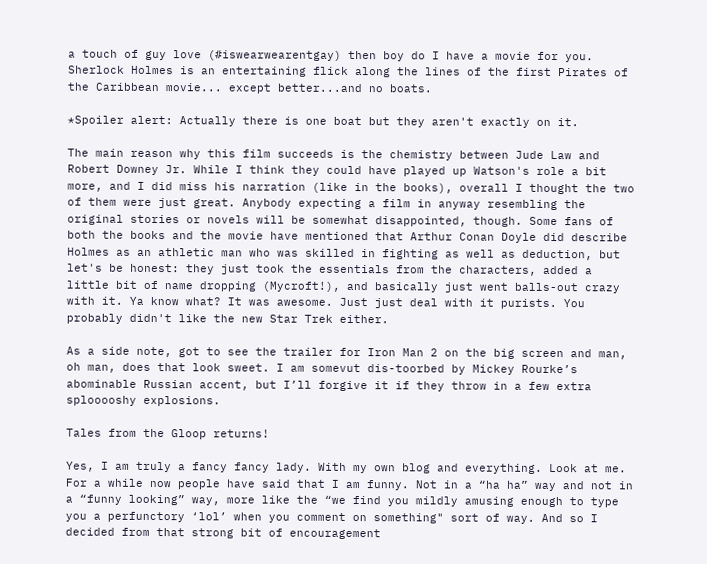a touch of guy love (#iswearwearentgay) then boy do I have a movie for you. Sherlock Holmes is an entertaining flick along the lines of the first Pirates of the Caribbean movie... except better...and no boats.

*Spoiler alert: Actually there is one boat but they aren't exactly on it.

The main reason why this film succeeds is the chemistry between Jude Law and Robert Downey Jr. While I think they could have played up Watson's role a bit more, and I did miss his narration (like in the books), overall I thought the two of them were just great. Anybody expecting a film in anyway resembling the original stories or novels will be somewhat disappointed, though. Some fans of both the books and the movie have mentioned that Arthur Conan Doyle did describe Holmes as an athletic man who was skilled in fighting as well as deduction, but let's be honest: they just took the essentials from the characters, added a little bit of name dropping (Mycroft!), and basically just went balls-out crazy with it. Ya know what? It was awesome. Just just deal with it purists. You probably didn't like the new Star Trek either.

As a side note, got to see the trailer for Iron Man 2 on the big screen and man, oh man, does that look sweet. I am somevut dis-toorbed by Mickey Rourke’s abominable Russian accent, but I’ll forgive it if they throw in a few extra splooooshy explosions.

Tales from the Gloop returns!

Yes, I am truly a fancy fancy lady. With my own blog and everything. Look at me. For a while now people have said that I am funny. Not in a “ha ha” way and not in a “funny looking” way, more like the “we find you mildly amusing enough to type you a perfunctory ‘lol’ when you comment on something" sort of way. And so I decided from that strong bit of encouragement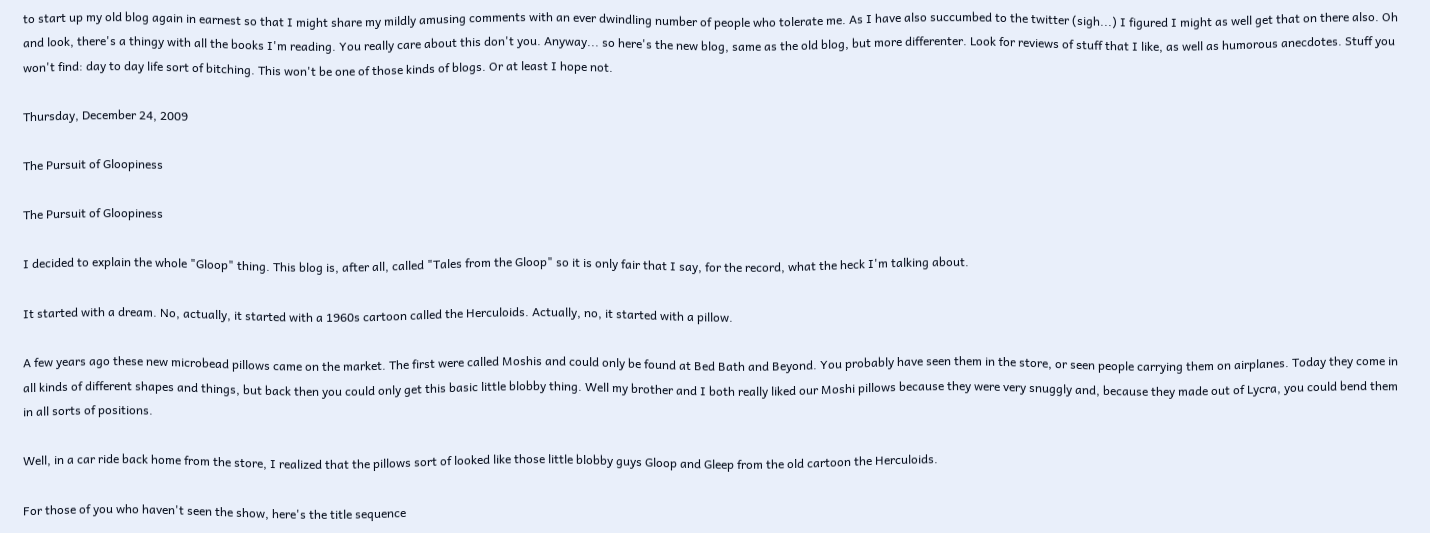to start up my old blog again in earnest so that I might share my mildly amusing comments with an ever dwindling number of people who tolerate me. As I have also succumbed to the twitter (sigh...) I figured I might as well get that on there also. Oh and look, there's a thingy with all the books I'm reading. You really care about this don't you. Anyway... so here's the new blog, same as the old blog, but more differenter. Look for reviews of stuff that I like, as well as humorous anecdotes. Stuff you won't find: day to day life sort of bitching. This won't be one of those kinds of blogs. Or at least I hope not.

Thursday, December 24, 2009

The Pursuit of Gloopiness

The Pursuit of Gloopiness

I decided to explain the whole "Gloop" thing. This blog is, after all, called "Tales from the Gloop" so it is only fair that I say, for the record, what the heck I'm talking about.

It started with a dream. No, actually, it started with a 1960s cartoon called the Herculoids. Actually, no, it started with a pillow.

A few years ago these new microbead pillows came on the market. The first were called Moshis and could only be found at Bed Bath and Beyond. You probably have seen them in the store, or seen people carrying them on airplanes. Today they come in all kinds of different shapes and things, but back then you could only get this basic little blobby thing. Well my brother and I both really liked our Moshi pillows because they were very snuggly and, because they made out of Lycra, you could bend them in all sorts of positions.

Well, in a car ride back home from the store, I realized that the pillows sort of looked like those little blobby guys Gloop and Gleep from the old cartoon the Herculoids.

For those of you who haven't seen the show, here's the title sequence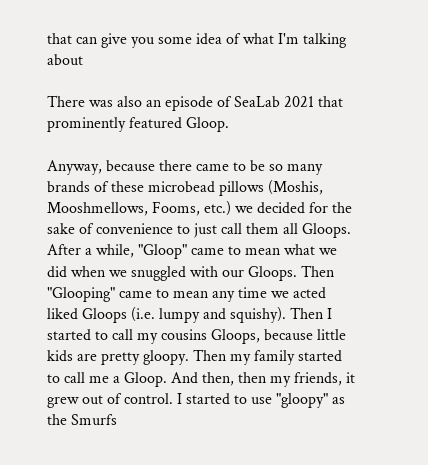that can give you some idea of what I'm talking about

There was also an episode of SeaLab 2021 that prominently featured Gloop.

Anyway, because there came to be so many brands of these microbead pillows (Moshis, Mooshmellows, Fooms, etc.) we decided for the sake of convenience to just call them all Gloops. After a while, "Gloop" came to mean what we did when we snuggled with our Gloops. Then "Glooping" came to mean any time we acted liked Gloops (i.e. lumpy and squishy). Then I started to call my cousins Gloops, because little kids are pretty gloopy. Then my family started to call me a Gloop. And then, then my friends, it grew out of control. I started to use "gloopy" as the Smurfs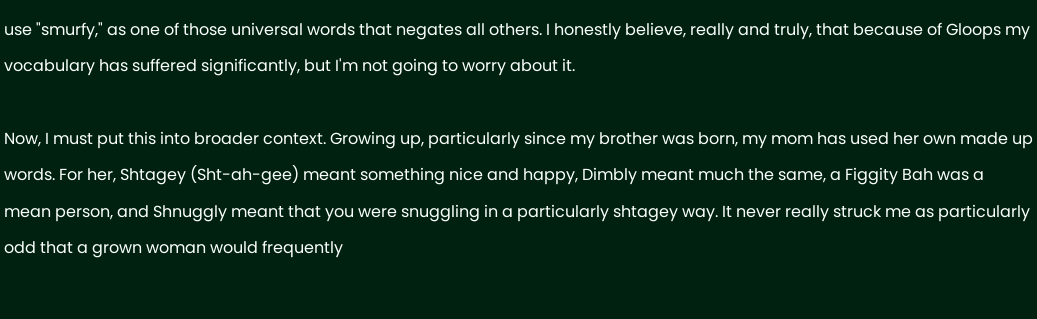use "smurfy," as one of those universal words that negates all others. I honestly believe, really and truly, that because of Gloops my vocabulary has suffered significantly, but I'm not going to worry about it.

Now, I must put this into broader context. Growing up, particularly since my brother was born, my mom has used her own made up words. For her, Shtagey (Sht-ah-gee) meant something nice and happy, Dimbly meant much the same, a Figgity Bah was a mean person, and Shnuggly meant that you were snuggling in a particularly shtagey way. It never really struck me as particularly odd that a grown woman would frequently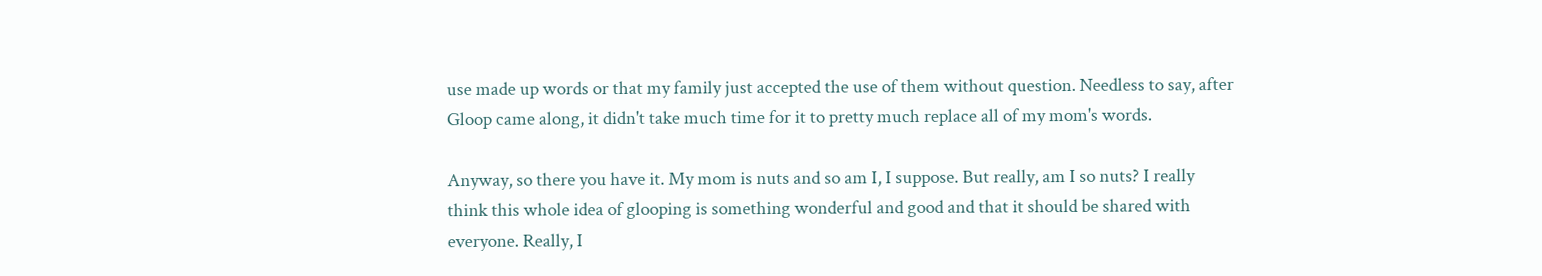use made up words or that my family just accepted the use of them without question. Needless to say, after Gloop came along, it didn't take much time for it to pretty much replace all of my mom's words.

Anyway, so there you have it. My mom is nuts and so am I, I suppose. But really, am I so nuts? I really think this whole idea of glooping is something wonderful and good and that it should be shared with everyone. Really, I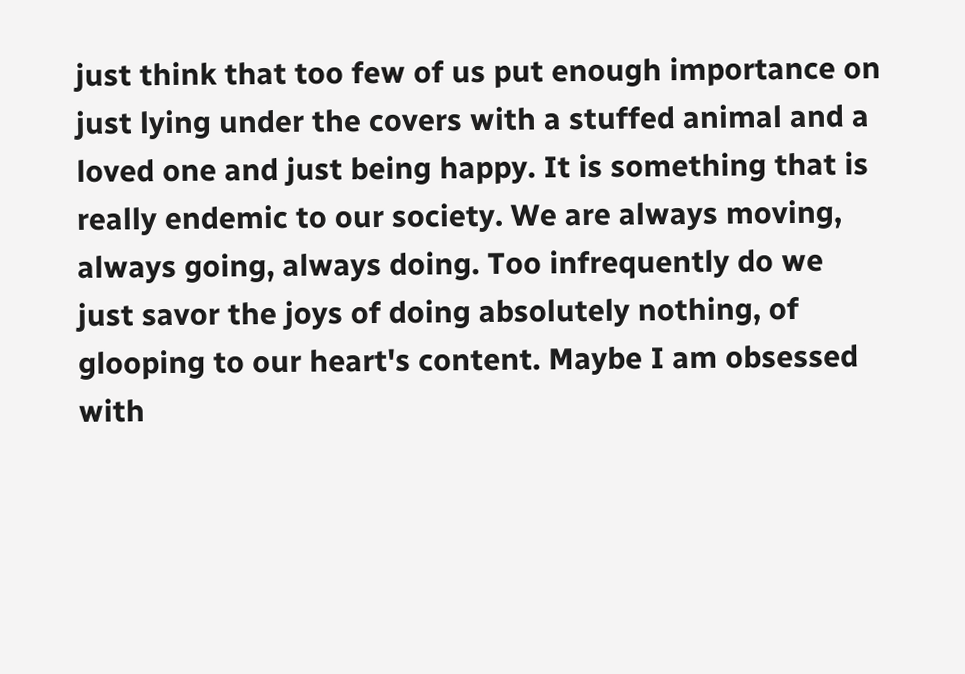just think that too few of us put enough importance on just lying under the covers with a stuffed animal and a loved one and just being happy. It is something that is really endemic to our society. We are always moving, always going, always doing. Too infrequently do we just savor the joys of doing absolutely nothing, of glooping to our heart's content. Maybe I am obsessed with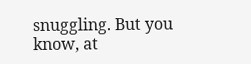snuggling. But you know, at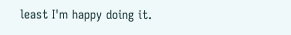least I'm happy doing it.